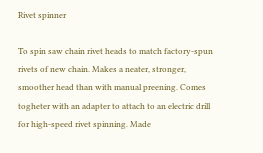Rivet spinner

To spin saw chain rivet heads to match factory-spun rivets of new chain. Makes a neater, stronger, smoother head than with manual preening. Comes togheter with an adapter to attach to an electric drill for high-speed rivet spinning. Made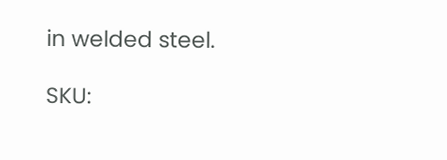in welded steel.

SKU: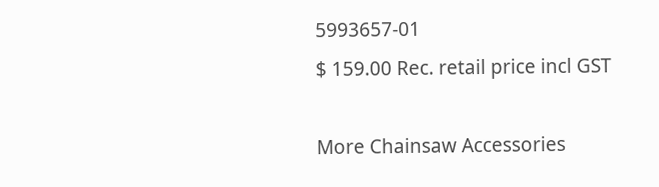5993657-01
$ 159.00 Rec. retail price incl GST

More Chainsaw Accessories